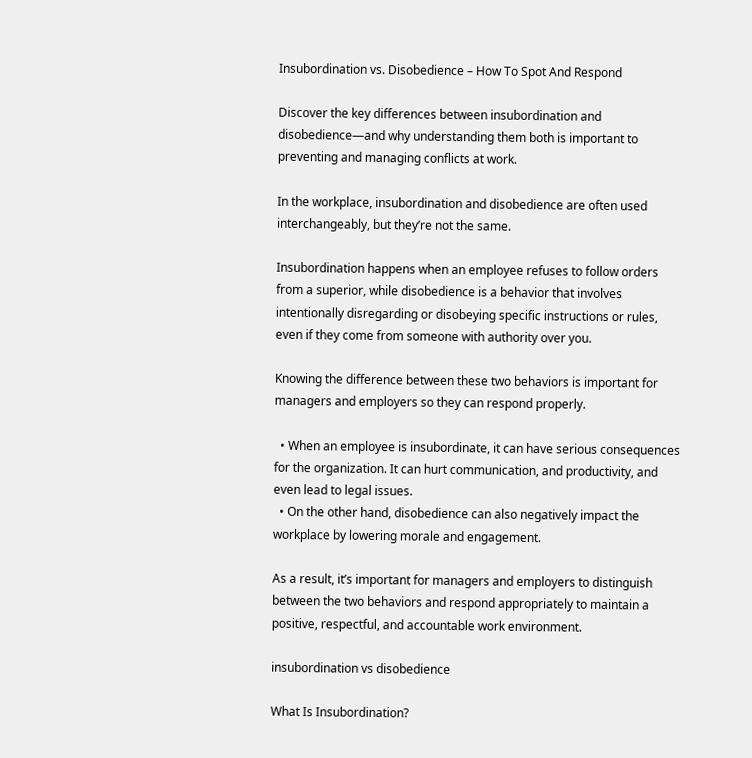Insubordination vs. Disobedience – How To Spot And Respond

Discover the key differences between insubordination and disobedience—and why understanding them both is important to preventing and managing conflicts at work.

In the workplace, insubordination and disobedience are often used interchangeably, but they’re not the same.

Insubordination happens when an employee refuses to follow orders from a superior, while disobedience is a behavior that involves intentionally disregarding or disobeying specific instructions or rules, even if they come from someone with authority over you.

Knowing the difference between these two behaviors is important for managers and employers so they can respond properly.

  • When an employee is insubordinate, it can have serious consequences for the organization. It can hurt communication, and productivity, and even lead to legal issues.
  • On the other hand, disobedience can also negatively impact the workplace by lowering morale and engagement.

As a result, it’s important for managers and employers to distinguish between the two behaviors and respond appropriately to maintain a positive, respectful, and accountable work environment.

insubordination vs disobedience

What Is Insubordination?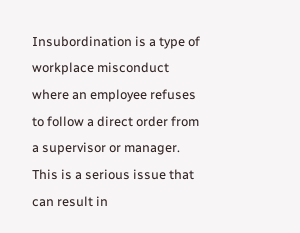Insubordination is a type of workplace misconduct where an employee refuses to follow a direct order from a supervisor or manager. This is a serious issue that can result in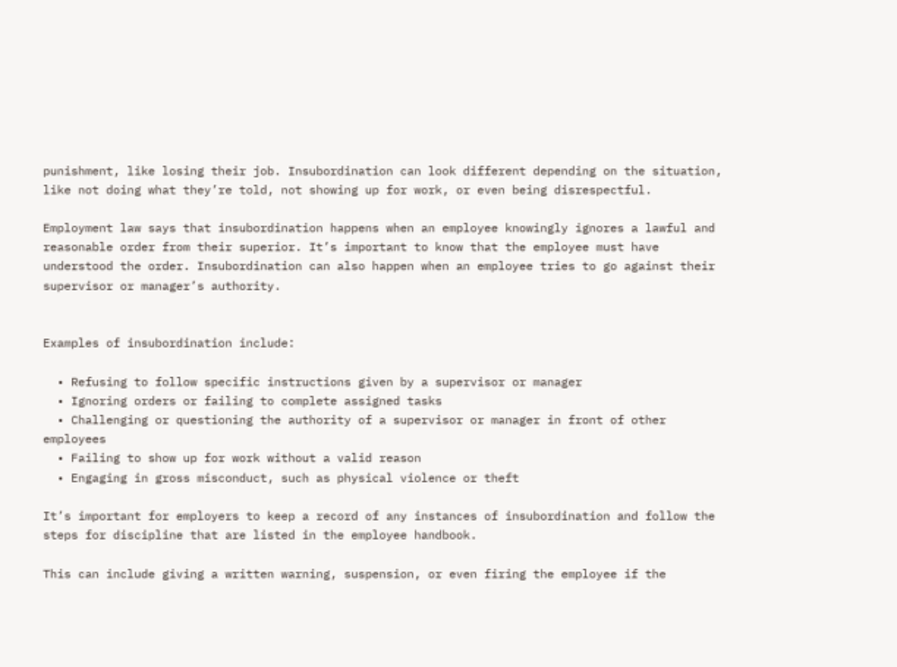punishment, like losing their job. Insubordination can look different depending on the situation, like not doing what they’re told, not showing up for work, or even being disrespectful.

Employment law says that insubordination happens when an employee knowingly ignores a lawful and reasonable order from their superior. It’s important to know that the employee must have understood the order. Insubordination can also happen when an employee tries to go against their supervisor or manager’s authority.


Examples of insubordination include:

  • Refusing to follow specific instructions given by a supervisor or manager
  • Ignoring orders or failing to complete assigned tasks
  • Challenging or questioning the authority of a supervisor or manager in front of other employees
  • Failing to show up for work without a valid reason
  • Engaging in gross misconduct, such as physical violence or theft

It’s important for employers to keep a record of any instances of insubordination and follow the steps for discipline that are listed in the employee handbook.

This can include giving a written warning, suspension, or even firing the employee if the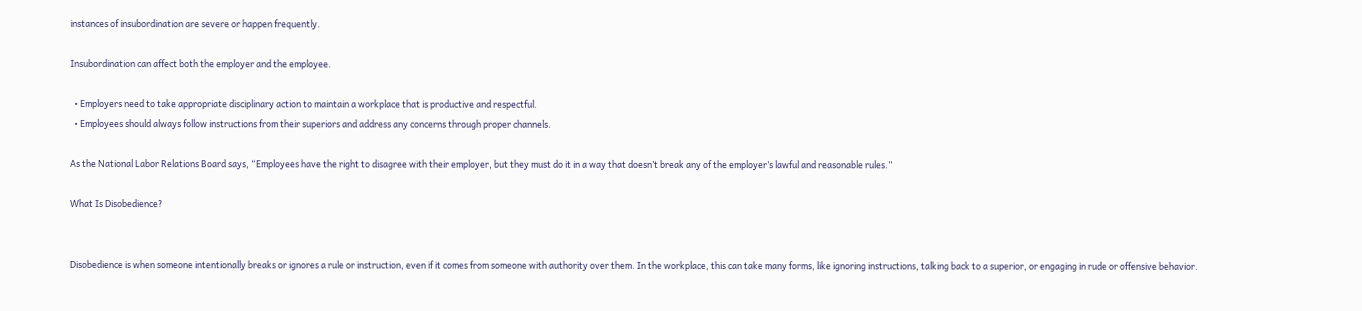instances of insubordination are severe or happen frequently.

Insubordination can affect both the employer and the employee.

  • Employers need to take appropriate disciplinary action to maintain a workplace that is productive and respectful.
  • Employees should always follow instructions from their superiors and address any concerns through proper channels.

As the National Labor Relations Board says, “Employees have the right to disagree with their employer, but they must do it in a way that doesn’t break any of the employer’s lawful and reasonable rules.”

What Is Disobedience?


Disobedience is when someone intentionally breaks or ignores a rule or instruction, even if it comes from someone with authority over them. In the workplace, this can take many forms, like ignoring instructions, talking back to a superior, or engaging in rude or offensive behavior.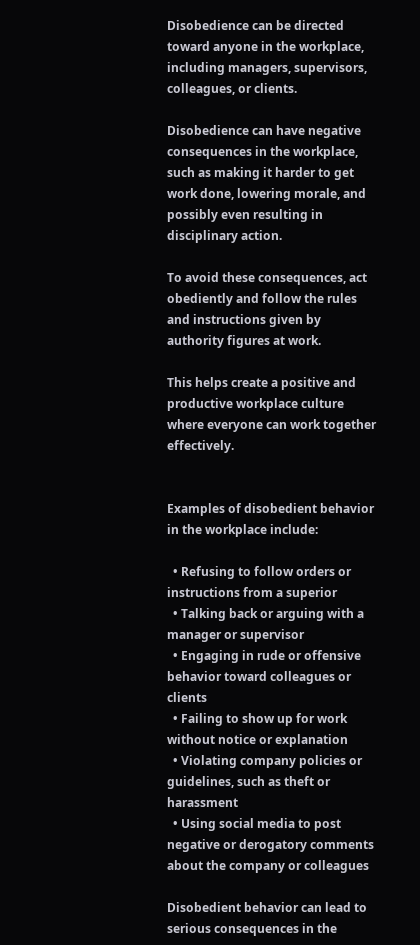Disobedience can be directed toward anyone in the workplace, including managers, supervisors, colleagues, or clients.

Disobedience can have negative consequences in the workplace, such as making it harder to get work done, lowering morale, and possibly even resulting in disciplinary action.

To avoid these consequences, act obediently and follow the rules and instructions given by authority figures at work.

This helps create a positive and productive workplace culture where everyone can work together effectively.


Examples of disobedient behavior in the workplace include:

  • Refusing to follow orders or instructions from a superior
  • Talking back or arguing with a manager or supervisor
  • Engaging in rude or offensive behavior toward colleagues or clients
  • Failing to show up for work without notice or explanation
  • Violating company policies or guidelines, such as theft or harassment
  • Using social media to post negative or derogatory comments about the company or colleagues

Disobedient behavior can lead to serious consequences in the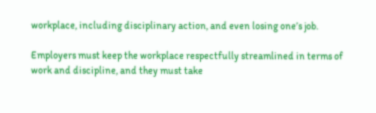workplace, including disciplinary action, and even losing one’s job.

Employers must keep the workplace respectfully streamlined in terms of work and discipline, and they must take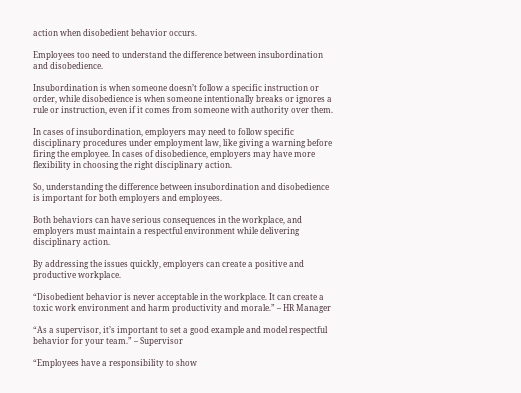action when disobedient behavior occurs.

Employees too need to understand the difference between insubordination and disobedience.

Insubordination is when someone doesn’t follow a specific instruction or order, while disobedience is when someone intentionally breaks or ignores a rule or instruction, even if it comes from someone with authority over them.

In cases of insubordination, employers may need to follow specific disciplinary procedures under employment law, like giving a warning before firing the employee. In cases of disobedience, employers may have more flexibility in choosing the right disciplinary action.

So, understanding the difference between insubordination and disobedience is important for both employers and employees.

Both behaviors can have serious consequences in the workplace, and employers must maintain a respectful environment while delivering disciplinary action.

By addressing the issues quickly, employers can create a positive and productive workplace.

“Disobedient behavior is never acceptable in the workplace. It can create a toxic work environment and harm productivity and morale.” – HR Manager

“As a supervisor, it’s important to set a good example and model respectful behavior for your team.” – Supervisor

“Employees have a responsibility to show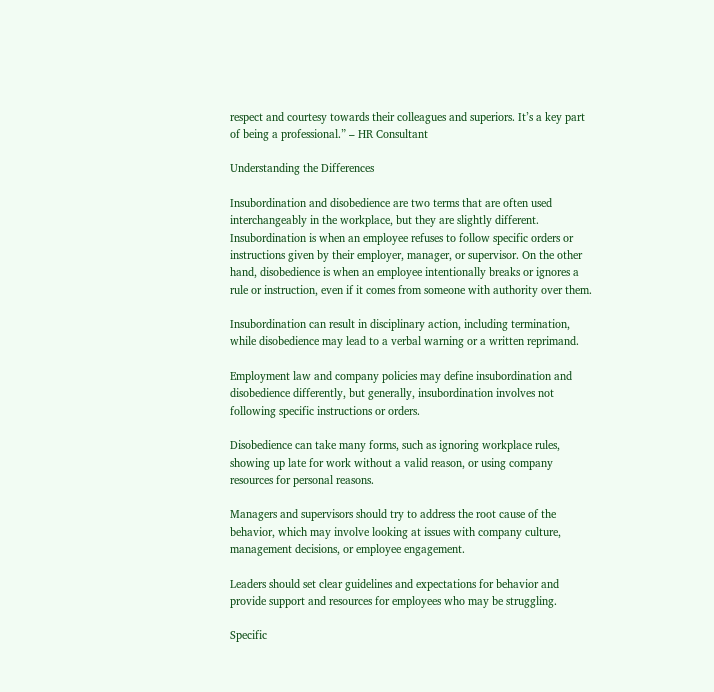respect and courtesy towards their colleagues and superiors. It’s a key part of being a professional.” – HR Consultant

Understanding the Differences

Insubordination and disobedience are two terms that are often used interchangeably in the workplace, but they are slightly different. Insubordination is when an employee refuses to follow specific orders or instructions given by their employer, manager, or supervisor. On the other hand, disobedience is when an employee intentionally breaks or ignores a rule or instruction, even if it comes from someone with authority over them.

Insubordination can result in disciplinary action, including termination, while disobedience may lead to a verbal warning or a written reprimand.

Employment law and company policies may define insubordination and disobedience differently, but generally, insubordination involves not following specific instructions or orders.

Disobedience can take many forms, such as ignoring workplace rules, showing up late for work without a valid reason, or using company resources for personal reasons.

Managers and supervisors should try to address the root cause of the behavior, which may involve looking at issues with company culture, management decisions, or employee engagement.

Leaders should set clear guidelines and expectations for behavior and provide support and resources for employees who may be struggling.

Specific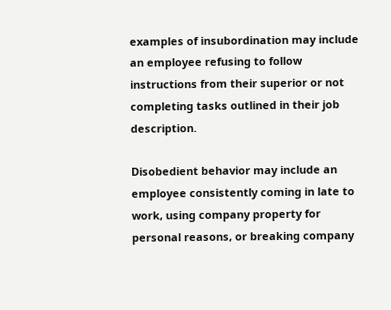examples of insubordination may include an employee refusing to follow instructions from their superior or not completing tasks outlined in their job description.

Disobedient behavior may include an employee consistently coming in late to work, using company property for personal reasons, or breaking company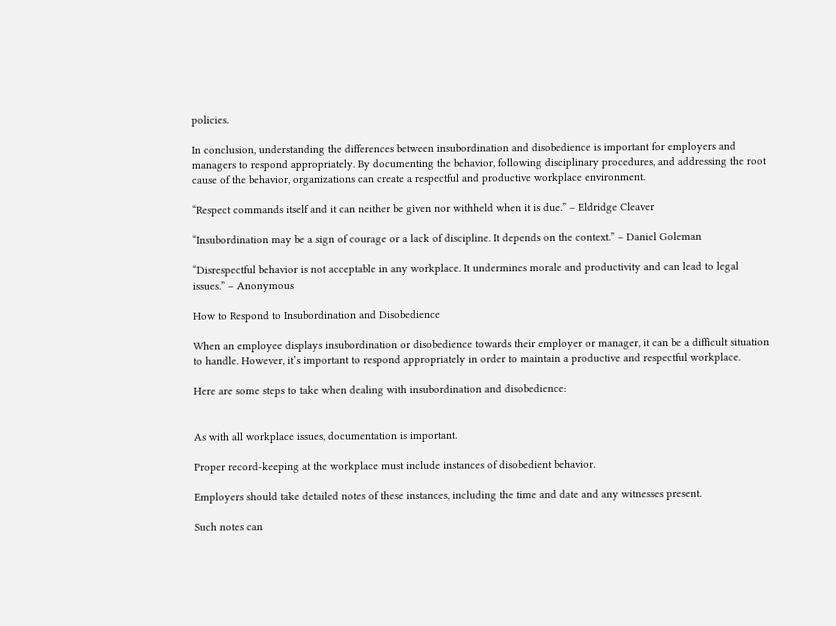policies.

In conclusion, understanding the differences between insubordination and disobedience is important for employers and managers to respond appropriately. By documenting the behavior, following disciplinary procedures, and addressing the root cause of the behavior, organizations can create a respectful and productive workplace environment.

“Respect commands itself and it can neither be given nor withheld when it is due.” – Eldridge Cleaver

“Insubordination may be a sign of courage or a lack of discipline. It depends on the context.” – Daniel Goleman

“Disrespectful behavior is not acceptable in any workplace. It undermines morale and productivity and can lead to legal issues.” – Anonymous

How to Respond to Insubordination and Disobedience

When an employee displays insubordination or disobedience towards their employer or manager, it can be a difficult situation to handle. However, it’s important to respond appropriately in order to maintain a productive and respectful workplace.

Here are some steps to take when dealing with insubordination and disobedience:


As with all workplace issues, documentation is important.

Proper record-keeping at the workplace must include instances of disobedient behavior.

Employers should take detailed notes of these instances, including the time and date and any witnesses present.

Such notes can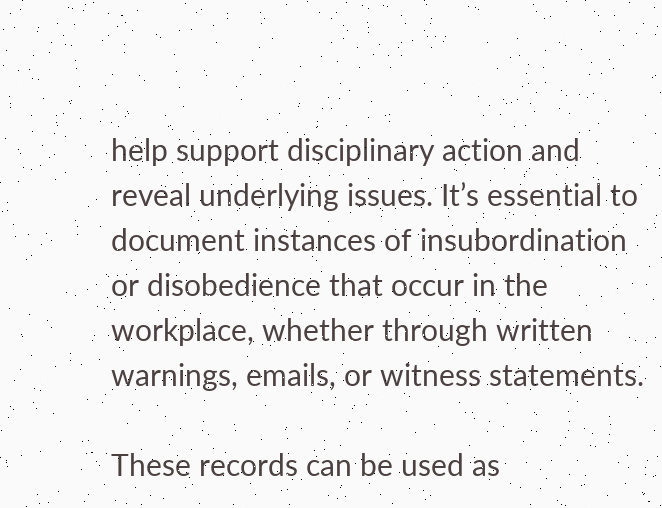help support disciplinary action and reveal underlying issues. It’s essential to document instances of insubordination or disobedience that occur in the workplace, whether through written warnings, emails, or witness statements.

These records can be used as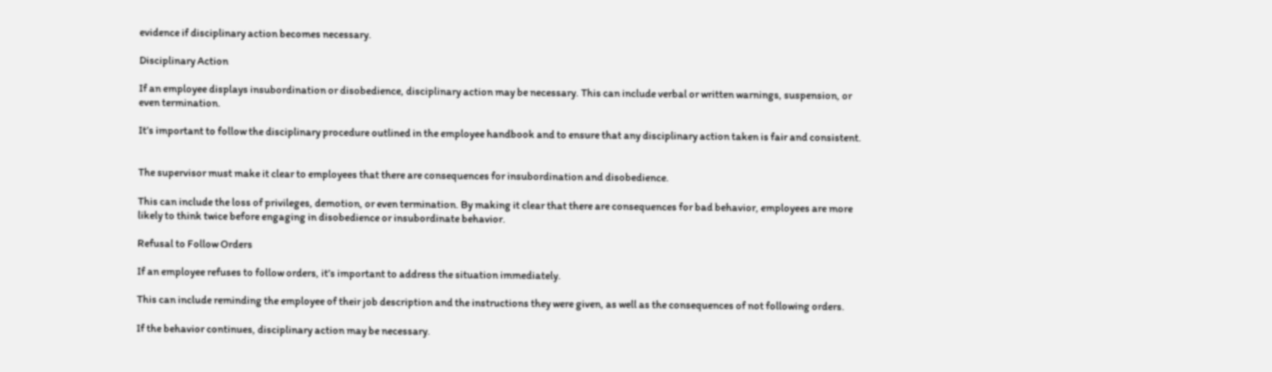evidence if disciplinary action becomes necessary.

Disciplinary Action

If an employee displays insubordination or disobedience, disciplinary action may be necessary. This can include verbal or written warnings, suspension, or even termination.

It’s important to follow the disciplinary procedure outlined in the employee handbook and to ensure that any disciplinary action taken is fair and consistent.


The supervisor must make it clear to employees that there are consequences for insubordination and disobedience.

This can include the loss of privileges, demotion, or even termination. By making it clear that there are consequences for bad behavior, employees are more likely to think twice before engaging in disobedience or insubordinate behavior.

Refusal to Follow Orders

If an employee refuses to follow orders, it’s important to address the situation immediately.

This can include reminding the employee of their job description and the instructions they were given, as well as the consequences of not following orders.

If the behavior continues, disciplinary action may be necessary.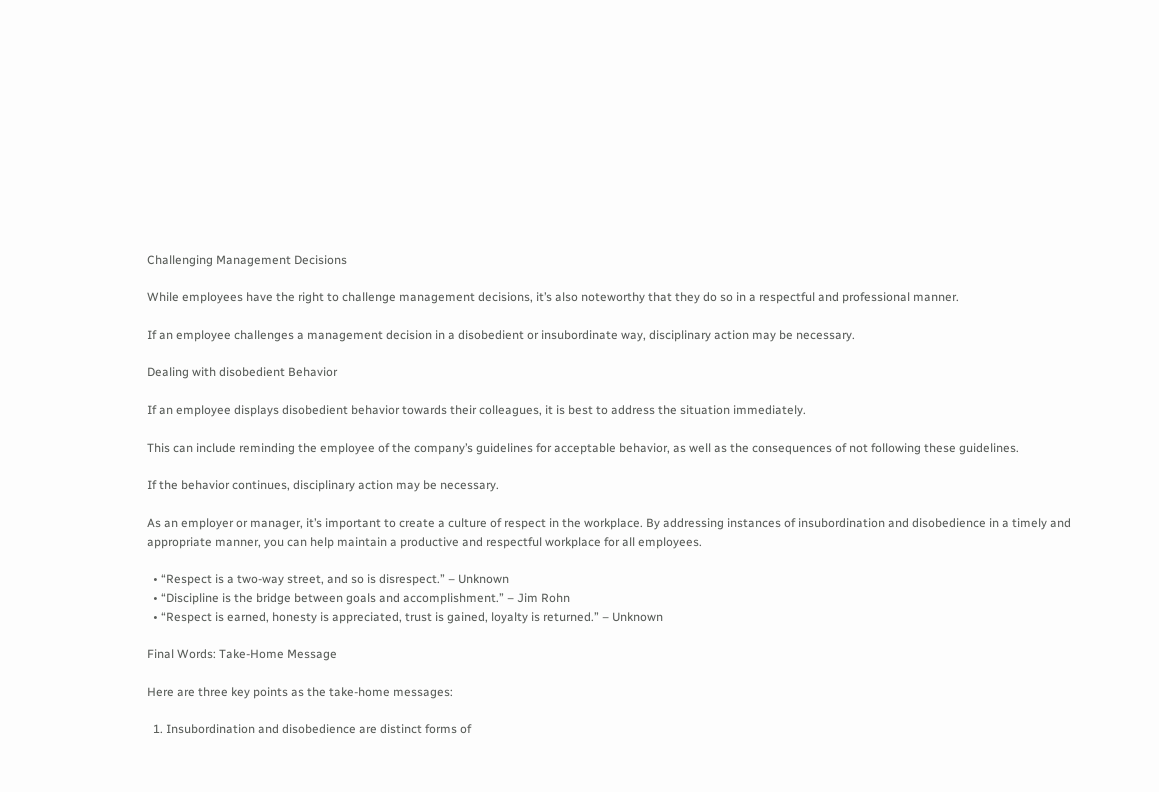Challenging Management Decisions

While employees have the right to challenge management decisions, it’s also noteworthy that they do so in a respectful and professional manner.

If an employee challenges a management decision in a disobedient or insubordinate way, disciplinary action may be necessary.

Dealing with disobedient Behavior

If an employee displays disobedient behavior towards their colleagues, it is best to address the situation immediately.

This can include reminding the employee of the company’s guidelines for acceptable behavior, as well as the consequences of not following these guidelines.

If the behavior continues, disciplinary action may be necessary.

As an employer or manager, it’s important to create a culture of respect in the workplace. By addressing instances of insubordination and disobedience in a timely and appropriate manner, you can help maintain a productive and respectful workplace for all employees.

  • “Respect is a two-way street, and so is disrespect.” – Unknown
  • “Discipline is the bridge between goals and accomplishment.” – Jim Rohn
  • “Respect is earned, honesty is appreciated, trust is gained, loyalty is returned.” – Unknown

Final Words: Take-Home Message

Here are three key points as the take-home messages:

  1. Insubordination and disobedience are distinct forms of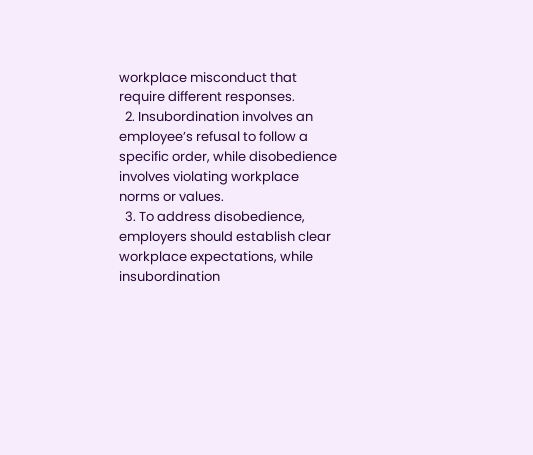workplace misconduct that require different responses.
  2. Insubordination involves an employee’s refusal to follow a specific order, while disobedience involves violating workplace norms or values.
  3. To address disobedience, employers should establish clear workplace expectations, while insubordination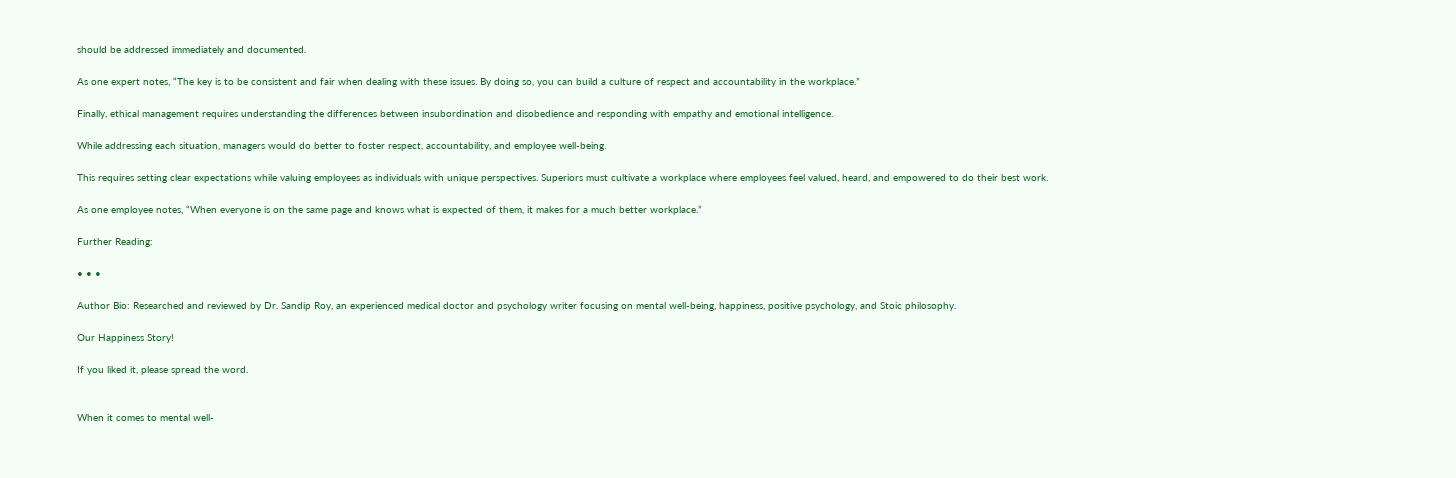should be addressed immediately and documented.

As one expert notes, “The key is to be consistent and fair when dealing with these issues. By doing so, you can build a culture of respect and accountability in the workplace.”

Finally, ethical management requires understanding the differences between insubordination and disobedience and responding with empathy and emotional intelligence.

While addressing each situation, managers would do better to foster respect, accountability, and employee well-being.

This requires setting clear expectations while valuing employees as individuals with unique perspectives. Superiors must cultivate a workplace where employees feel valued, heard, and empowered to do their best work.

As one employee notes, “When everyone is on the same page and knows what is expected of them, it makes for a much better workplace.”

Further Reading:

• • •

Author Bio: Researched and reviewed by Dr. Sandip Roy, an experienced medical doctor and psychology writer focusing on mental well-being, happiness, positive psychology, and Stoic philosophy.

Our Happiness Story!

If you liked it, please spread the word.


When it comes to mental well-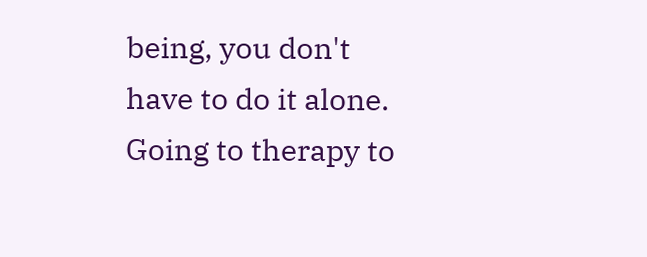being, you don't have to do it alone. Going to therapy to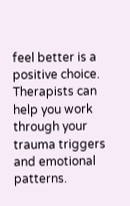feel better is a positive choice. Therapists can help you work through your trauma triggers and emotional patterns.